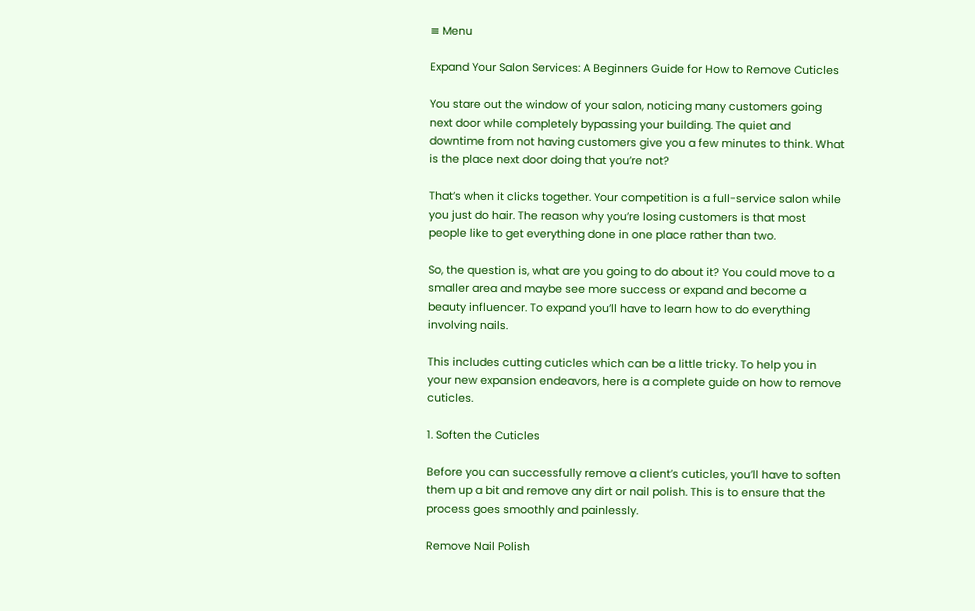≡ Menu

Expand Your Salon Services: A Beginners Guide for How to Remove Cuticles

You stare out the window of your salon, noticing many customers going next door while completely bypassing your building. The quiet and downtime from not having customers give you a few minutes to think. What is the place next door doing that you’re not?

That’s when it clicks together. Your competition is a full-service salon while you just do hair. The reason why you’re losing customers is that most people like to get everything done in one place rather than two.

So, the question is, what are you going to do about it? You could move to a smaller area and maybe see more success or expand and become a beauty influencer. To expand you’ll have to learn how to do everything involving nails.

This includes cutting cuticles which can be a little tricky. To help you in your new expansion endeavors, here is a complete guide on how to remove cuticles.

1. Soften the Cuticles

Before you can successfully remove a client’s cuticles, you’ll have to soften them up a bit and remove any dirt or nail polish. This is to ensure that the process goes smoothly and painlessly.

Remove Nail Polish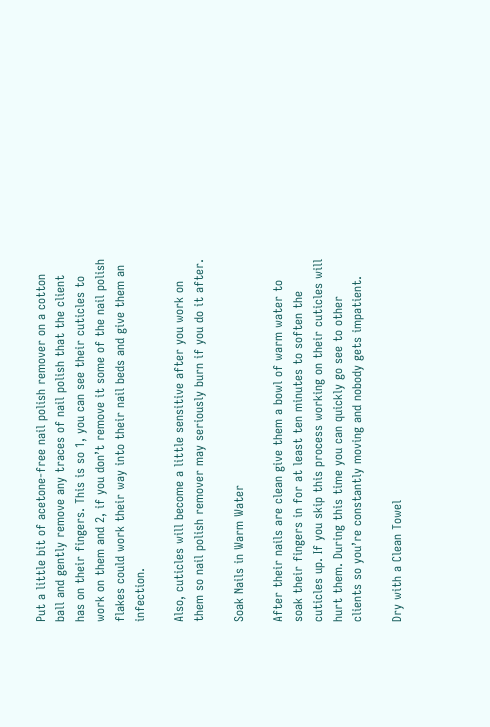Put a little bit of acetone-free nail polish remover on a cotton ball and gently remove any traces of nail polish that the client has on their fingers. This is so 1, you can see their cuticles to work on them and 2, if you don’t remove it some of the nail polish flakes could work their way into their nail beds and give them an infection.

Also, cuticles will become a little sensitive after you work on them so nail polish remover may seriously burn if you do it after.

Soak Nails in Warm Water

After their nails are clean give them a bowl of warm water to soak their fingers in for at least ten minutes to soften the cuticles up. If you skip this process working on their cuticles will hurt them. During this time you can quickly go see to other clients so you’re constantly moving and nobody gets impatient.

Dry with a Clean Towel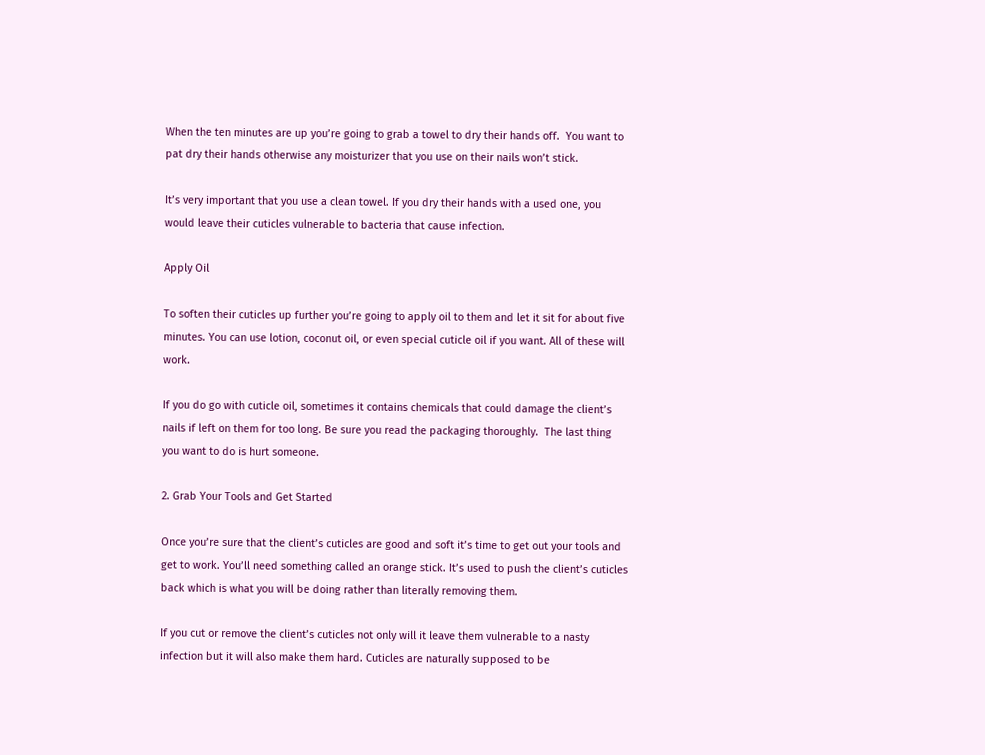When the ten minutes are up you’re going to grab a towel to dry their hands off.  You want to pat dry their hands otherwise any moisturizer that you use on their nails won’t stick.

It’s very important that you use a clean towel. If you dry their hands with a used one, you would leave their cuticles vulnerable to bacteria that cause infection.

Apply Oil

To soften their cuticles up further you’re going to apply oil to them and let it sit for about five minutes. You can use lotion, coconut oil, or even special cuticle oil if you want. All of these will work.

If you do go with cuticle oil, sometimes it contains chemicals that could damage the client’s nails if left on them for too long. Be sure you read the packaging thoroughly.  The last thing you want to do is hurt someone.

2. Grab Your Tools and Get Started

Once you’re sure that the client’s cuticles are good and soft it’s time to get out your tools and get to work. You’ll need something called an orange stick. It’s used to push the client’s cuticles back which is what you will be doing rather than literally removing them.

If you cut or remove the client’s cuticles not only will it leave them vulnerable to a nasty infection but it will also make them hard. Cuticles are naturally supposed to be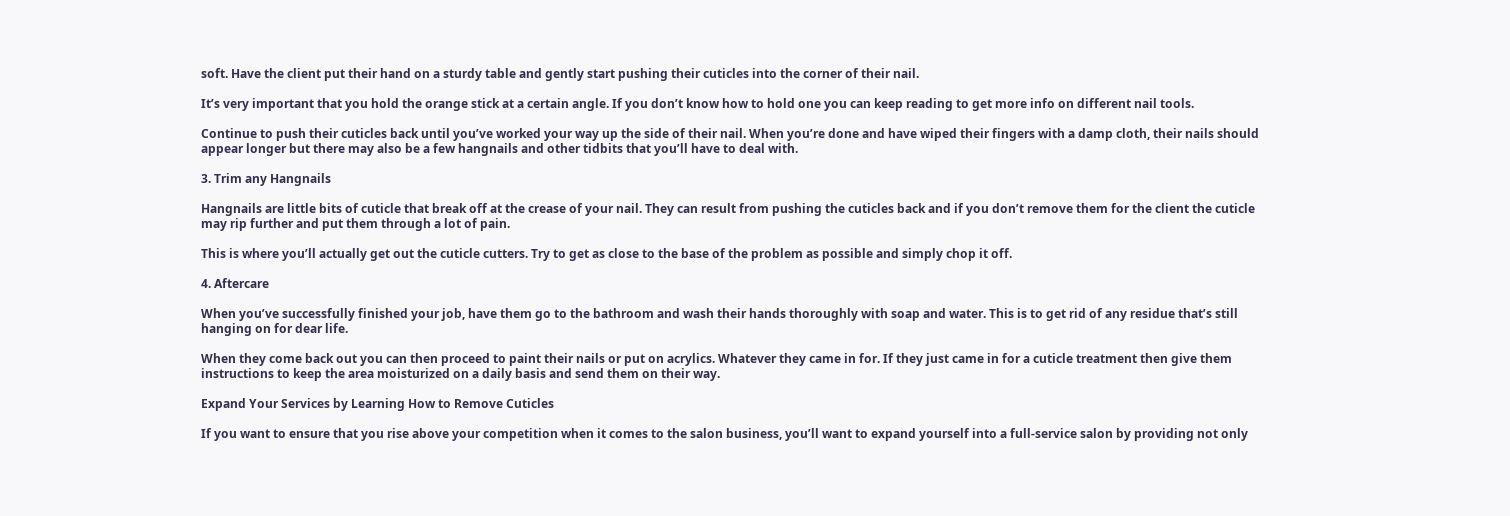soft. Have the client put their hand on a sturdy table and gently start pushing their cuticles into the corner of their nail.

It’s very important that you hold the orange stick at a certain angle. If you don’t know how to hold one you can keep reading to get more info on different nail tools.

Continue to push their cuticles back until you’ve worked your way up the side of their nail. When you’re done and have wiped their fingers with a damp cloth, their nails should appear longer but there may also be a few hangnails and other tidbits that you’ll have to deal with.

3. Trim any Hangnails

Hangnails are little bits of cuticle that break off at the crease of your nail. They can result from pushing the cuticles back and if you don’t remove them for the client the cuticle may rip further and put them through a lot of pain.

This is where you’ll actually get out the cuticle cutters. Try to get as close to the base of the problem as possible and simply chop it off.

4. Aftercare

When you’ve successfully finished your job, have them go to the bathroom and wash their hands thoroughly with soap and water. This is to get rid of any residue that’s still hanging on for dear life.

When they come back out you can then proceed to paint their nails or put on acrylics. Whatever they came in for. If they just came in for a cuticle treatment then give them instructions to keep the area moisturized on a daily basis and send them on their way.

Expand Your Services by Learning How to Remove Cuticles

If you want to ensure that you rise above your competition when it comes to the salon business, you’ll want to expand yourself into a full-service salon by providing not only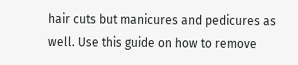hair cuts but manicures and pedicures as well. Use this guide on how to remove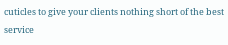cuticles to give your clients nothing short of the best service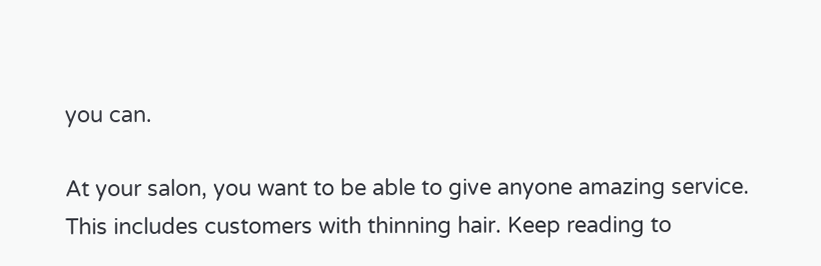you can.

At your salon, you want to be able to give anyone amazing service. This includes customers with thinning hair. Keep reading to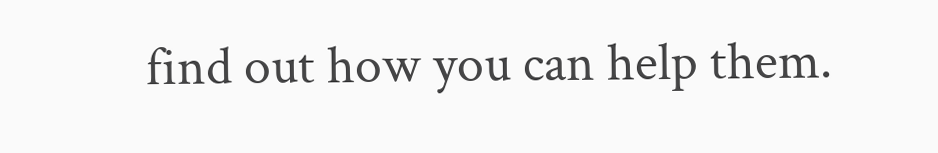find out how you can help them.